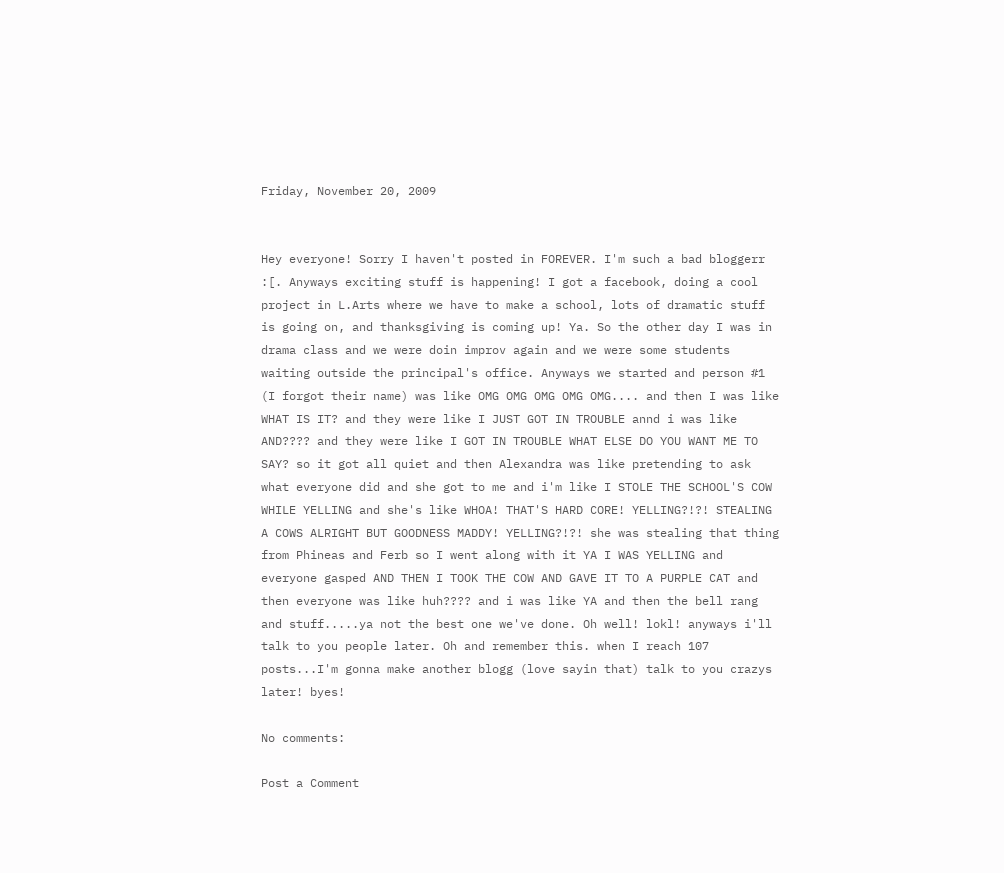Friday, November 20, 2009


Hey everyone! Sorry I haven't posted in FOREVER. I'm such a bad bloggerr :[. Anyways exciting stuff is happening! I got a facebook, doing a cool project in L.Arts where we have to make a school, lots of dramatic stuff is going on, and thanksgiving is coming up! Ya. So the other day I was in drama class and we were doin improv again and we were some students waiting outside the principal's office. Anyways we started and person #1 (I forgot their name) was like OMG OMG OMG OMG OMG.... and then I was like WHAT IS IT? and they were like I JUST GOT IN TROUBLE annd i was like AND???? and they were like I GOT IN TROUBLE WHAT ELSE DO YOU WANT ME TO SAY? so it got all quiet and then Alexandra was like pretending to ask what everyone did and she got to me and i'm like I STOLE THE SCHOOL'S COW WHILE YELLING and she's like WHOA! THAT'S HARD CORE! YELLING?!?! STEALING A COWS ALRIGHT BUT GOODNESS MADDY! YELLING?!?! she was stealing that thing from Phineas and Ferb so I went along with it YA I WAS YELLING and everyone gasped AND THEN I TOOK THE COW AND GAVE IT TO A PURPLE CAT and then everyone was like huh???? and i was like YA and then the bell rang and stuff.....ya not the best one we've done. Oh well! lokl! anyways i'll talk to you people later. Oh and remember this. when I reach 107 posts...I'm gonna make another blogg (love sayin that) talk to you crazys later! byes!

No comments:

Post a Comment